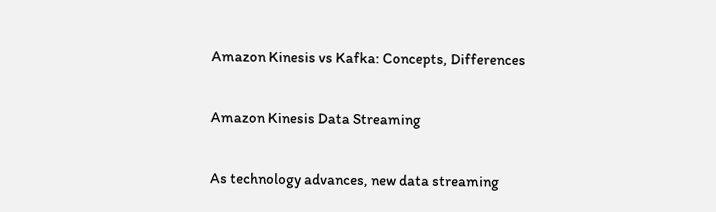Amazon Kinesis vs Kafka: Concepts, Differences

Amazon Kinesis Data Streaming

As technology advances, new data streaming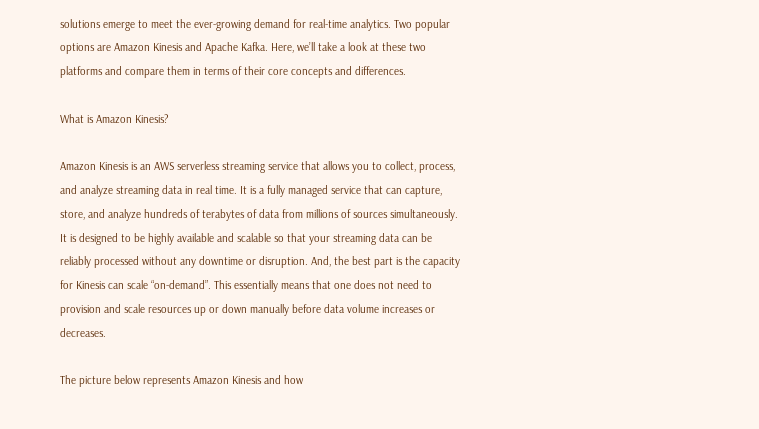solutions emerge to meet the ever-growing demand for real-time analytics. Two popular options are Amazon Kinesis and Apache Kafka. Here, we’ll take a look at these two platforms and compare them in terms of their core concepts and differences.

What is Amazon Kinesis?

Amazon Kinesis is an AWS serverless streaming service that allows you to collect, process, and analyze streaming data in real time. It is a fully managed service that can capture, store, and analyze hundreds of terabytes of data from millions of sources simultaneously. It is designed to be highly available and scalable so that your streaming data can be reliably processed without any downtime or disruption. And, the best part is the capacity for Kinesis can scale “on-demand”. This essentially means that one does not need to provision and scale resources up or down manually before data volume increases or decreases.

The picture below represents Amazon Kinesis and how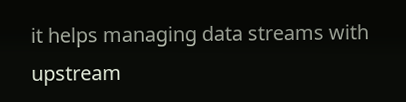it helps managing data streams with upstream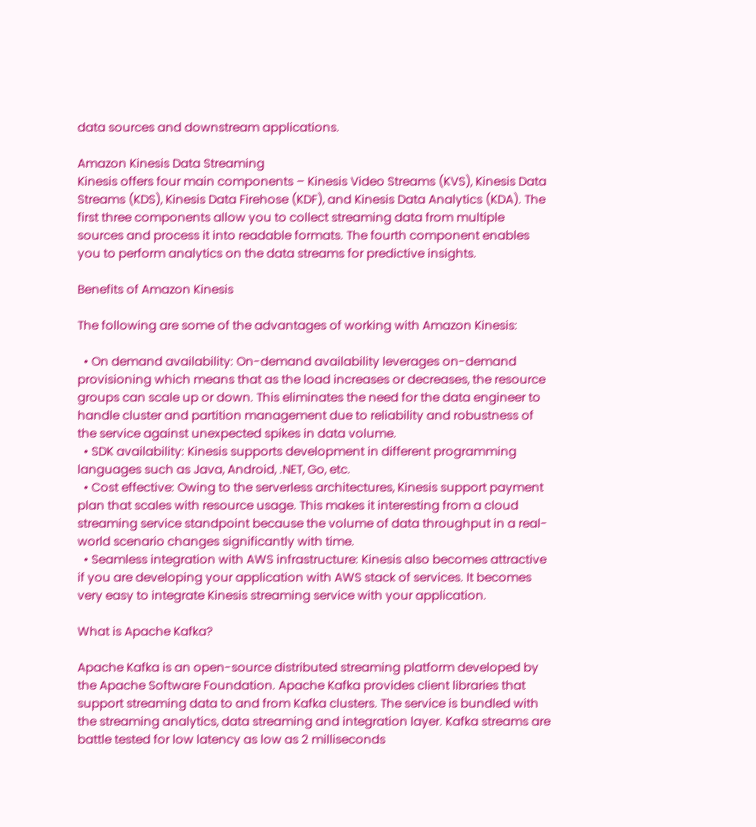data sources and downstream applications.

Amazon Kinesis Data Streaming
Kinesis offers four main components – Kinesis Video Streams (KVS), Kinesis Data Streams (KDS), Kinesis Data Firehose (KDF), and Kinesis Data Analytics (KDA). The first three components allow you to collect streaming data from multiple sources and process it into readable formats. The fourth component enables you to perform analytics on the data streams for predictive insights.

Benefits of Amazon Kinesis

The following are some of the advantages of working with Amazon Kinesis:

  • On demand availability: On-demand availability leverages on-demand provisioning which means that as the load increases or decreases, the resource groups can scale up or down. This eliminates the need for the data engineer to handle cluster and partition management due to reliability and robustness of the service against unexpected spikes in data volume.
  • SDK availability: Kinesis supports development in different programming languages such as Java, Android, .NET, Go, etc.
  • Cost effective: Owing to the serverless architectures, Kinesis support payment plan that scales with resource usage. This makes it interesting from a cloud streaming service standpoint because the volume of data throughput in a real-world scenario changes significantly with time.
  • Seamless integration with AWS infrastructure: Kinesis also becomes attractive if you are developing your application with AWS stack of services. It becomes very easy to integrate Kinesis streaming service with your application.

What is Apache Kafka?

Apache Kafka is an open-source distributed streaming platform developed by the Apache Software Foundation. Apache Kafka provides client libraries that support streaming data to and from Kafka clusters. The service is bundled with the streaming analytics, data streaming and integration layer. Kafka streams are battle tested for low latency as low as 2 milliseconds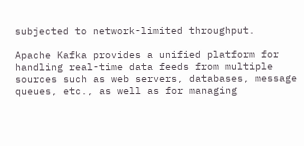subjected to network-limited throughput.

Apache Kafka provides a unified platform for handling real-time data feeds from multiple sources such as web servers, databases, message queues, etc., as well as for managing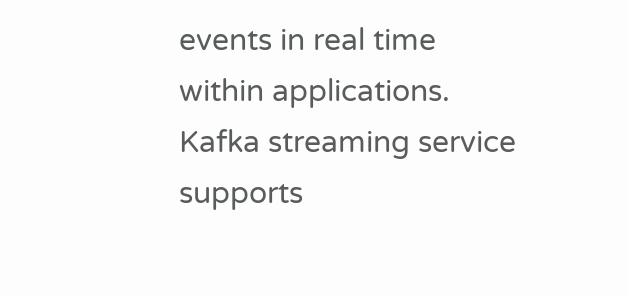events in real time within applications. Kafka streaming service supports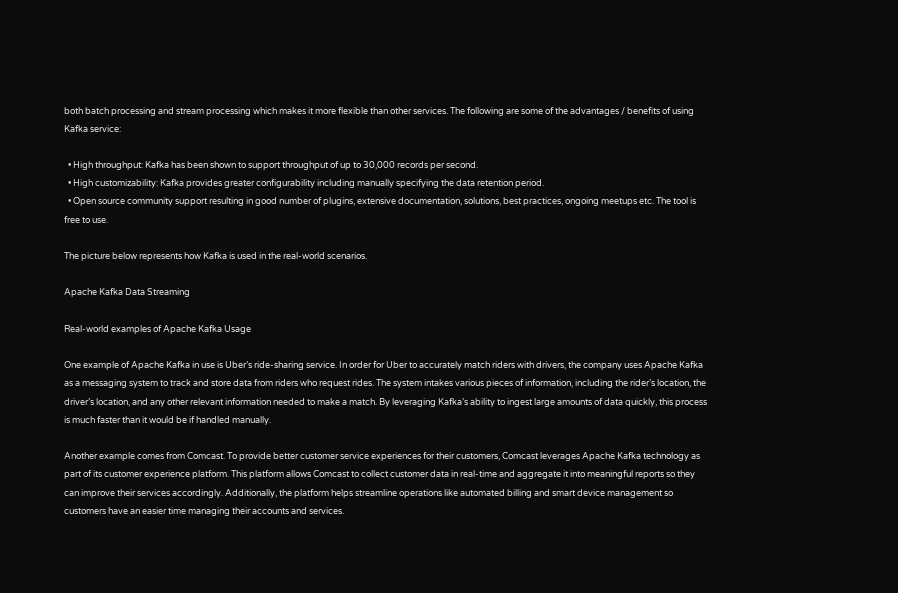both batch processing and stream processing which makes it more flexible than other services. The following are some of the advantages / benefits of using Kafka service:

  • High throughput: Kafka has been shown to support throughput of up to 30,000 records per second.
  • High customizability: Kafka provides greater configurability including manually specifying the data retention period.
  • Open source community support resulting in good number of plugins, extensive documentation, solutions, best practices, ongoing meetups etc. The tool is free to use.

The picture below represents how Kafka is used in the real-world scenarios.

Apache Kafka Data Streaming

Real-world examples of Apache Kafka Usage

One example of Apache Kafka in use is Uber’s ride-sharing service. In order for Uber to accurately match riders with drivers, the company uses Apache Kafka as a messaging system to track and store data from riders who request rides. The system intakes various pieces of information, including the rider’s location, the driver’s location, and any other relevant information needed to make a match. By leveraging Kafka’s ability to ingest large amounts of data quickly, this process is much faster than it would be if handled manually.

Another example comes from Comcast. To provide better customer service experiences for their customers, Comcast leverages Apache Kafka technology as part of its customer experience platform. This platform allows Comcast to collect customer data in real-time and aggregate it into meaningful reports so they can improve their services accordingly. Additionally, the platform helps streamline operations like automated billing and smart device management so customers have an easier time managing their accounts and services.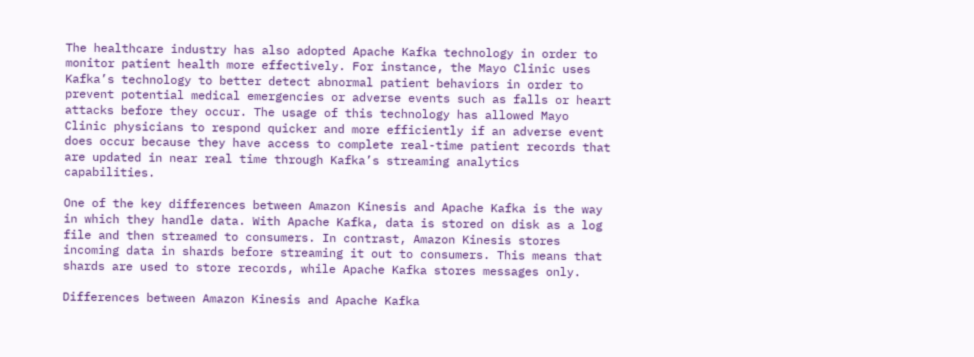The healthcare industry has also adopted Apache Kafka technology in order to monitor patient health more effectively. For instance, the Mayo Clinic uses Kafka’s technology to better detect abnormal patient behaviors in order to prevent potential medical emergencies or adverse events such as falls or heart attacks before they occur. The usage of this technology has allowed Mayo Clinic physicians to respond quicker and more efficiently if an adverse event does occur because they have access to complete real-time patient records that are updated in near real time through Kafka’s streaming analytics capabilities.

One of the key differences between Amazon Kinesis and Apache Kafka is the way in which they handle data. With Apache Kafka, data is stored on disk as a log file and then streamed to consumers. In contrast, Amazon Kinesis stores incoming data in shards before streaming it out to consumers. This means that shards are used to store records, while Apache Kafka stores messages only.

Differences between Amazon Kinesis and Apache Kafka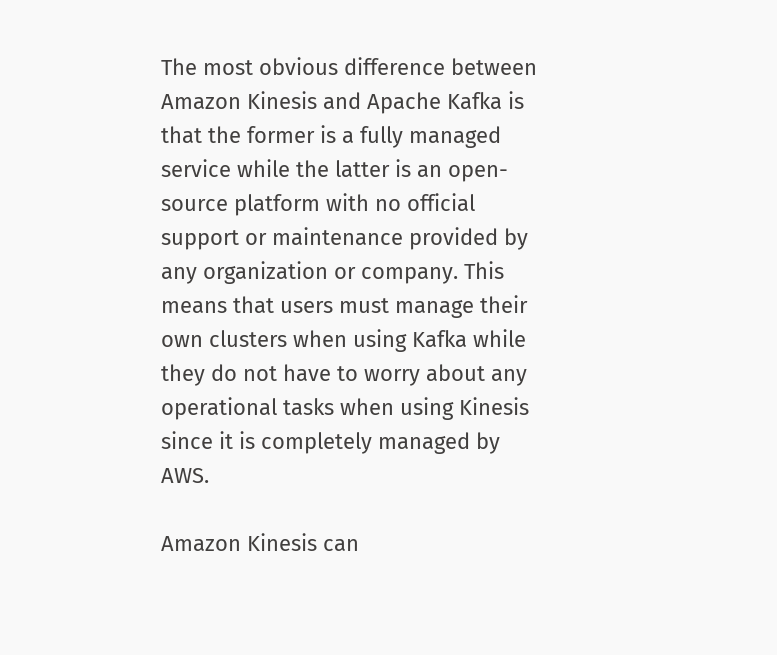The most obvious difference between Amazon Kinesis and Apache Kafka is that the former is a fully managed service while the latter is an open-source platform with no official support or maintenance provided by any organization or company. This means that users must manage their own clusters when using Kafka while they do not have to worry about any operational tasks when using Kinesis since it is completely managed by AWS.

Amazon Kinesis can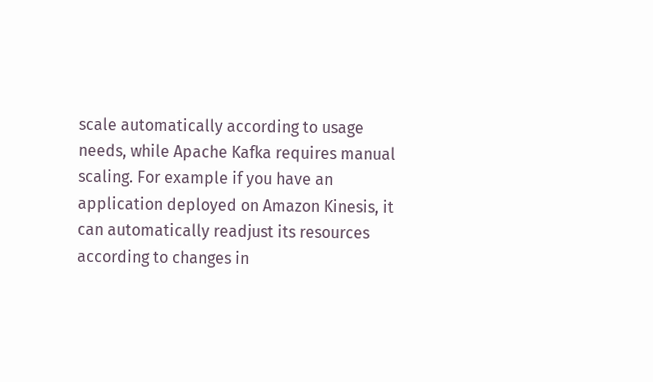scale automatically according to usage needs, while Apache Kafka requires manual scaling. For example if you have an application deployed on Amazon Kinesis, it can automatically readjust its resources according to changes in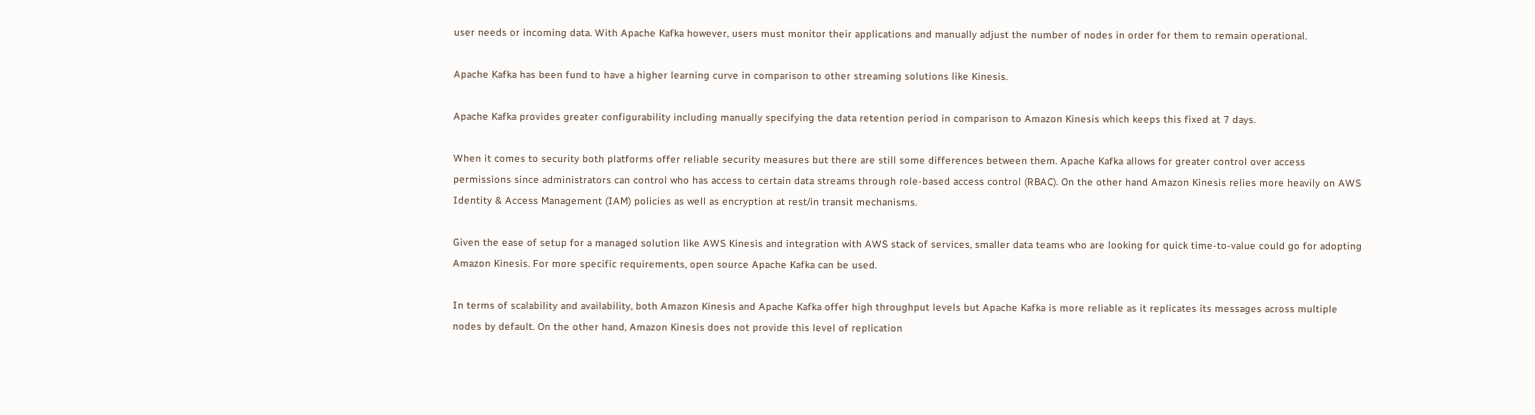user needs or incoming data. With Apache Kafka however, users must monitor their applications and manually adjust the number of nodes in order for them to remain operational.

Apache Kafka has been fund to have a higher learning curve in comparison to other streaming solutions like Kinesis.

Apache Kafka provides greater configurability including manually specifying the data retention period in comparison to Amazon Kinesis which keeps this fixed at 7 days.

When it comes to security both platforms offer reliable security measures but there are still some differences between them. Apache Kafka allows for greater control over access permissions since administrators can control who has access to certain data streams through role-based access control (RBAC). On the other hand Amazon Kinesis relies more heavily on AWS Identity & Access Management (IAM) policies as well as encryption at rest/in transit mechanisms.

Given the ease of setup for a managed solution like AWS Kinesis and integration with AWS stack of services, smaller data teams who are looking for quick time-to-value could go for adopting Amazon Kinesis. For more specific requirements, open source Apache Kafka can be used.

In terms of scalability and availability, both Amazon Kinesis and Apache Kafka offer high throughput levels but Apache Kafka is more reliable as it replicates its messages across multiple nodes by default. On the other hand, Amazon Kinesis does not provide this level of replication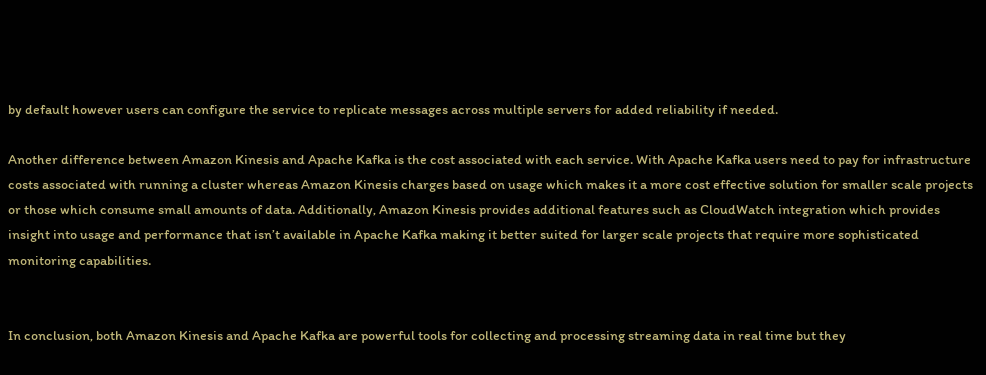by default however users can configure the service to replicate messages across multiple servers for added reliability if needed.

Another difference between Amazon Kinesis and Apache Kafka is the cost associated with each service. With Apache Kafka users need to pay for infrastructure costs associated with running a cluster whereas Amazon Kinesis charges based on usage which makes it a more cost effective solution for smaller scale projects or those which consume small amounts of data. Additionally, Amazon Kinesis provides additional features such as CloudWatch integration which provides insight into usage and performance that isn’t available in Apache Kafka making it better suited for larger scale projects that require more sophisticated monitoring capabilities.


In conclusion, both Amazon Kinesis and Apache Kafka are powerful tools for collecting and processing streaming data in real time but they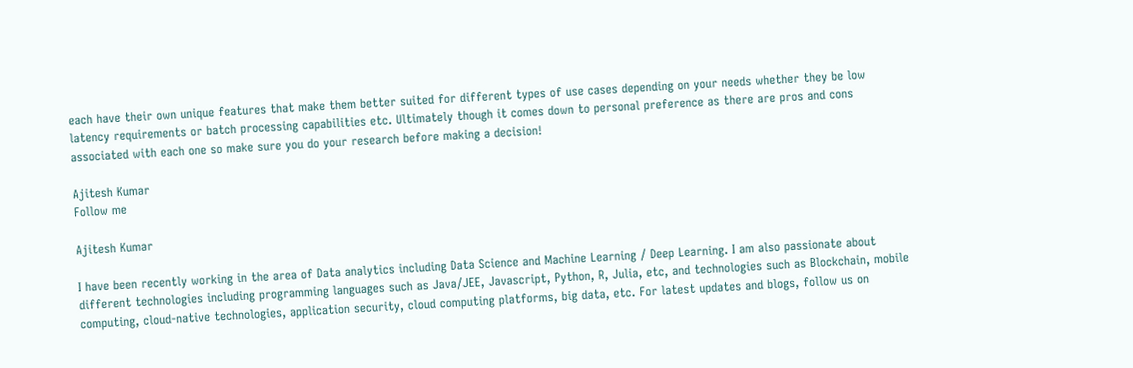each have their own unique features that make them better suited for different types of use cases depending on your needs whether they be low latency requirements or batch processing capabilities etc. Ultimately though it comes down to personal preference as there are pros and cons associated with each one so make sure you do your research before making a decision!

Ajitesh Kumar
Follow me

Ajitesh Kumar

I have been recently working in the area of Data analytics including Data Science and Machine Learning / Deep Learning. I am also passionate about different technologies including programming languages such as Java/JEE, Javascript, Python, R, Julia, etc, and technologies such as Blockchain, mobile computing, cloud-native technologies, application security, cloud computing platforms, big data, etc. For latest updates and blogs, follow us on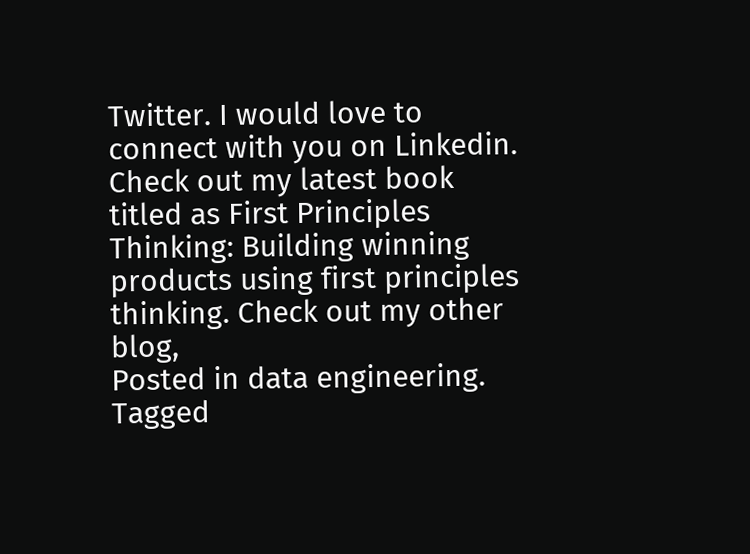Twitter. I would love to connect with you on Linkedin. Check out my latest book titled as First Principles Thinking: Building winning products using first principles thinking. Check out my other blog,
Posted in data engineering. Tagged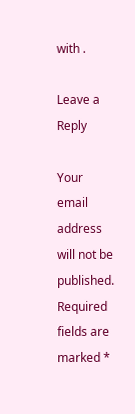with .

Leave a Reply

Your email address will not be published. Required fields are marked *